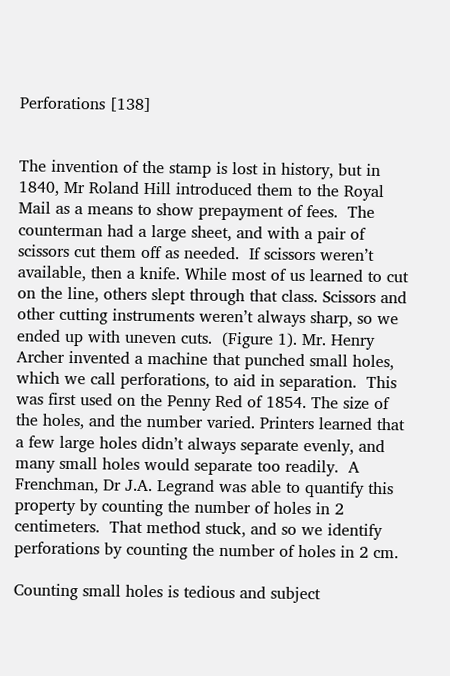Perforations [138]


The invention of the stamp is lost in history, but in 1840, Mr Roland Hill introduced them to the Royal Mail as a means to show prepayment of fees.  The counterman had a large sheet, and with a pair of scissors cut them off as needed.  If scissors weren’t available, then a knife. While most of us learned to cut on the line, others slept through that class. Scissors and other cutting instruments weren’t always sharp, so we ended up with uneven cuts.  (Figure 1). Mr. Henry Archer invented a machine that punched small holes, which we call perforations, to aid in separation.  This was first used on the Penny Red of 1854. The size of the holes, and the number varied. Printers learned that a few large holes didn’t always separate evenly, and many small holes would separate too readily.  A Frenchman, Dr J.A. Legrand was able to quantify this property by counting the number of holes in 2 centimeters.  That method stuck, and so we identify perforations by counting the number of holes in 2 cm.

Counting small holes is tedious and subject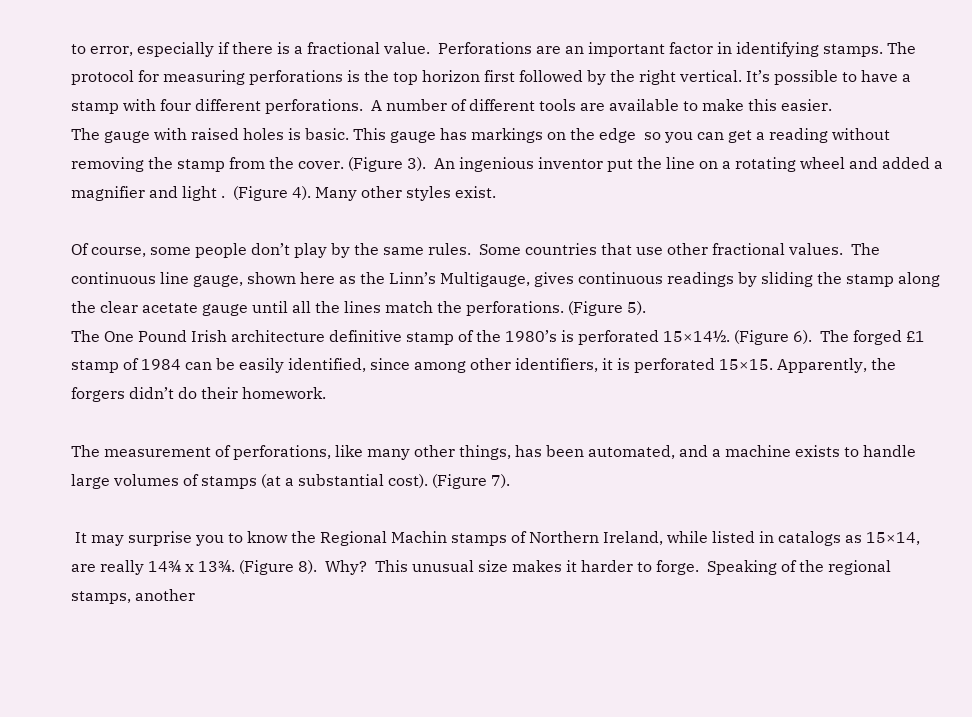to error, especially if there is a fractional value.  Perforations are an important factor in identifying stamps. The protocol for measuring perforations is the top horizon first followed by the right vertical. It’s possible to have a stamp with four different perforations.  A number of different tools are available to make this easier.
The gauge with raised holes is basic. This gauge has markings on the edge  so you can get a reading without removing the stamp from the cover. (Figure 3).  An ingenious inventor put the line on a rotating wheel and added a magnifier and light .  (Figure 4). Many other styles exist.

Of course, some people don’t play by the same rules.  Some countries that use other fractional values.  The continuous line gauge, shown here as the Linn’s Multigauge, gives continuous readings by sliding the stamp along the clear acetate gauge until all the lines match the perforations. (Figure 5).
The One Pound Irish architecture definitive stamp of the 1980’s is perforated 15×14½. (Figure 6).  The forged £1 stamp of 1984 can be easily identified, since among other identifiers, it is perforated 15×15. Apparently, the forgers didn’t do their homework.

The measurement of perforations, like many other things, has been automated, and a machine exists to handle large volumes of stamps (at a substantial cost). (Figure 7).

 It may surprise you to know the Regional Machin stamps of Northern Ireland, while listed in catalogs as 15×14, are really 14¾ x 13¾. (Figure 8).  Why?  This unusual size makes it harder to forge.  Speaking of the regional stamps, another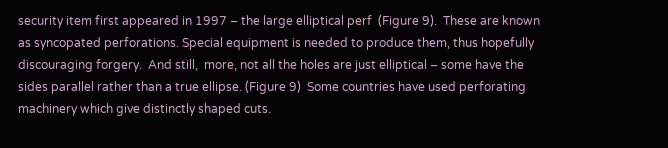security item first appeared in 1997 – the large elliptical perf  (Figure 9).  These are known as syncopated perforations. Special equipment is needed to produce them, thus hopefully discouraging forgery.  And still,  more, not all the holes are just elliptical – some have the sides parallel rather than a true ellipse. (Figure 9)  Some countries have used perforating machinery which give distinctly shaped cuts.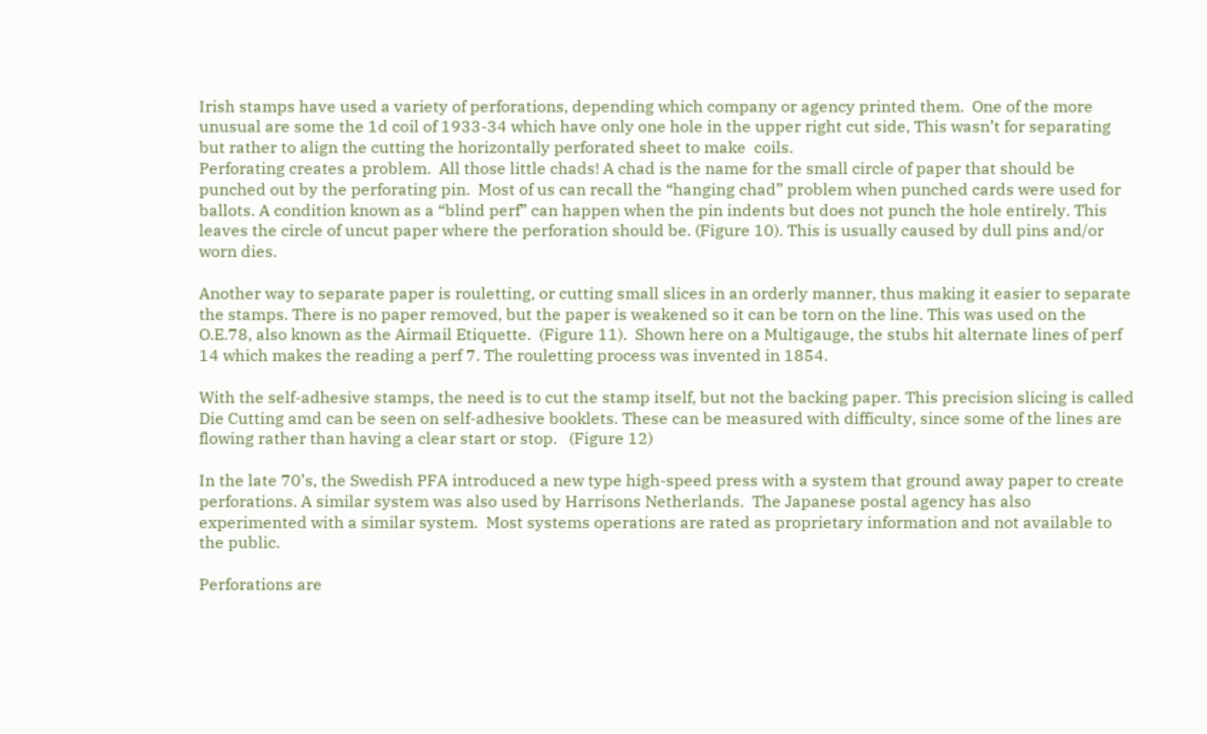Irish stamps have used a variety of perforations, depending which company or agency printed them.  One of the more unusual are some the 1d coil of 1933-34 which have only one hole in the upper right cut side, This wasn’t for separating but rather to align the cutting the horizontally perforated sheet to make  coils.
Perforating creates a problem.  All those little chads! A chad is the name for the small circle of paper that should be punched out by the perforating pin.  Most of us can recall the “hanging chad” problem when punched cards were used for ballots. A condition known as a “blind perf” can happen when the pin indents but does not punch the hole entirely. This leaves the circle of uncut paper where the perforation should be. (Figure 10). This is usually caused by dull pins and/or worn dies.

Another way to separate paper is rouletting, or cutting small slices in an orderly manner, thus making it easier to separate the stamps. There is no paper removed, but the paper is weakened so it can be torn on the line. This was used on the O.E.78, also known as the Airmail Etiquette.  (Figure 11).  Shown here on a Multigauge, the stubs hit alternate lines of perf 14 which makes the reading a perf 7. The rouletting process was invented in 1854.

With the self-adhesive stamps, the need is to cut the stamp itself, but not the backing paper. This precision slicing is called Die Cutting amd can be seen on self-adhesive booklets. These can be measured with difficulty, since some of the lines are flowing rather than having a clear start or stop.   (Figure 12)

In the late 70’s, the Swedish PFA introduced a new type high-speed press with a system that ground away paper to create perforations. A similar system was also used by Harrisons Netherlands.  The Japanese postal agency has also experimented with a similar system.  Most systems operations are rated as proprietary information and not available to the public.

Perforations are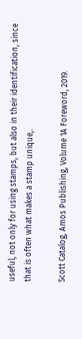useful, not only for using stamps, but also in their identification, since that is often what makes a stamp unique,.

Scott Catalog, Amos Publishing, Volume 1A Foreword, 2019.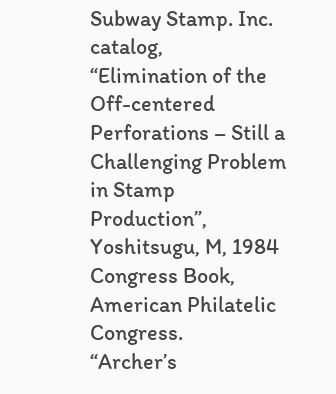Subway Stamp. Inc. catalog,
“Elimination of the Off-centered Perforations – Still a Challenging Problem in Stamp       Production”, Yoshitsugu, M, 1984 Congress Book, American Philatelic Congress.
“Archer’s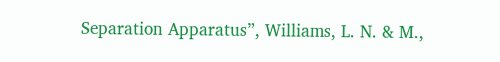Separation Apparatus”, Williams, L. N. & M.,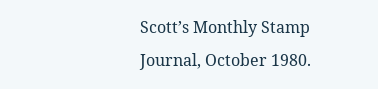Scott’s Monthly Stamp Journal, October 1980.